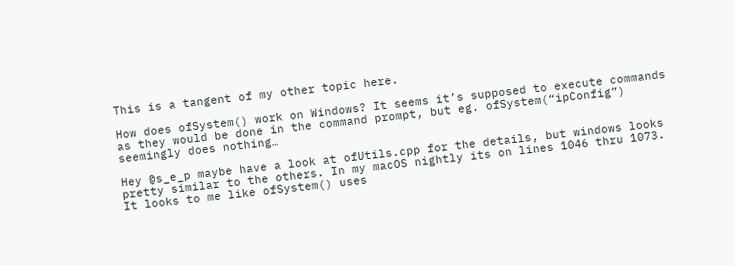This is a tangent of my other topic here.

How does ofSystem() work on Windows? It seems it’s supposed to execute commands as they would be done in the command prompt, but eg. ofSystem(“ipConfig”) seemingly does nothing…

Hey @s_e_p maybe have a look at ofUtils.cpp for the details, but windows looks pretty similar to the others. In my macOS nightly its on lines 1046 thru 1073. It looks to me like ofSystem() uses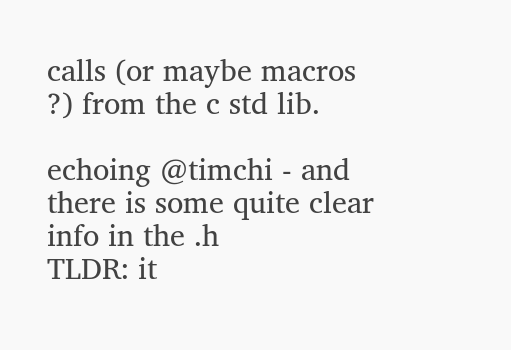calls (or maybe macros ?) from the c std lib.

echoing @timchi - and there is some quite clear info in the .h
TLDR: it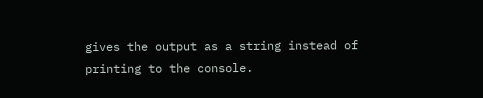gives the output as a string instead of printing to the console.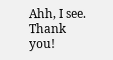Ahh, I see. Thank you!